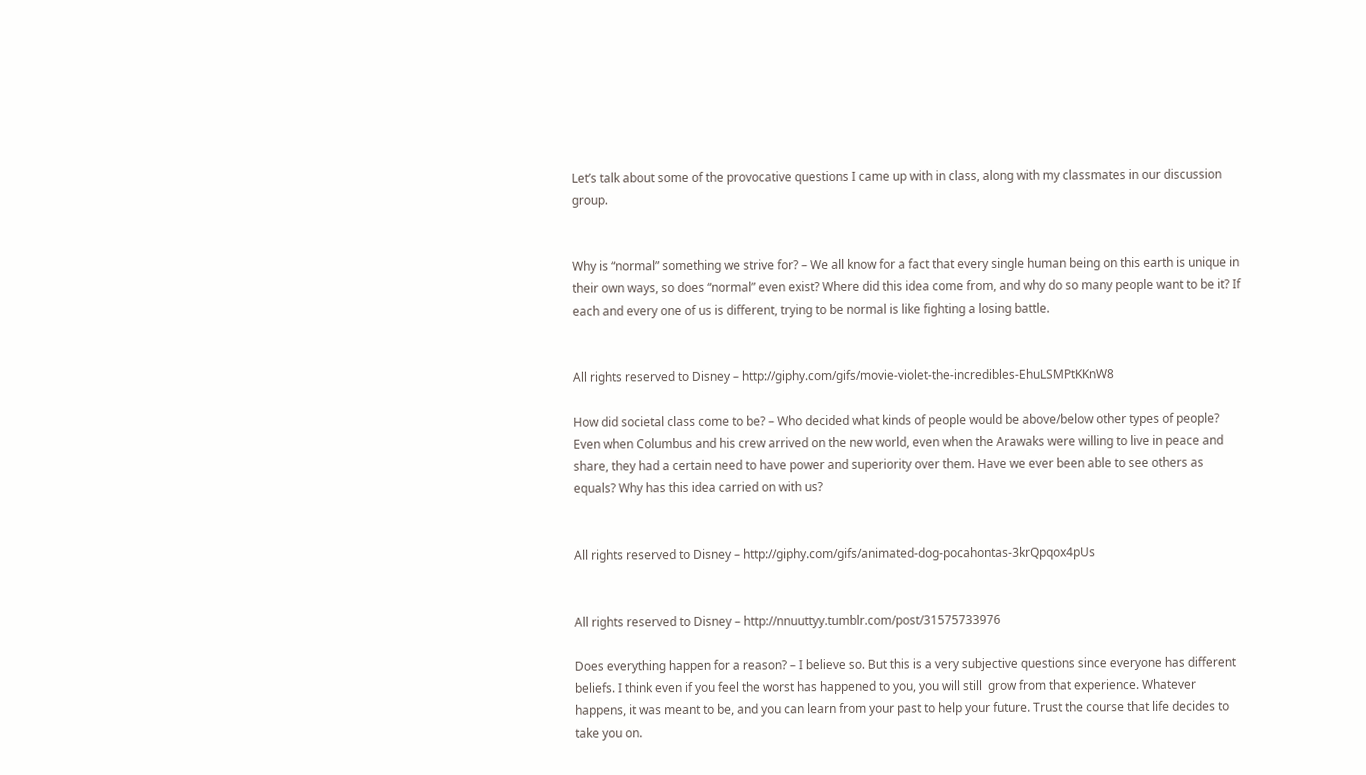Let’s talk about some of the provocative questions I came up with in class, along with my classmates in our discussion group.


Why is “normal” something we strive for? – We all know for a fact that every single human being on this earth is unique in their own ways, so does “normal” even exist? Where did this idea come from, and why do so many people want to be it? If each and every one of us is different, trying to be normal is like fighting a losing battle.


All rights reserved to Disney – http://giphy.com/gifs/movie-violet-the-incredibles-EhuLSMPtKKnW8

How did societal class come to be? – Who decided what kinds of people would be above/below other types of people? Even when Columbus and his crew arrived on the new world, even when the Arawaks were willing to live in peace and share, they had a certain need to have power and superiority over them. Have we ever been able to see others as equals? Why has this idea carried on with us?


All rights reserved to Disney – http://giphy.com/gifs/animated-dog-pocahontas-3krQpqox4pUs


All rights reserved to Disney – http://nnuuttyy.tumblr.com/post/31575733976

Does everything happen for a reason? – I believe so. But this is a very subjective questions since everyone has different beliefs. I think even if you feel the worst has happened to you, you will still  grow from that experience. Whatever happens, it was meant to be, and you can learn from your past to help your future. Trust the course that life decides to take you on.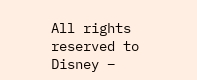All rights reserved to Disney –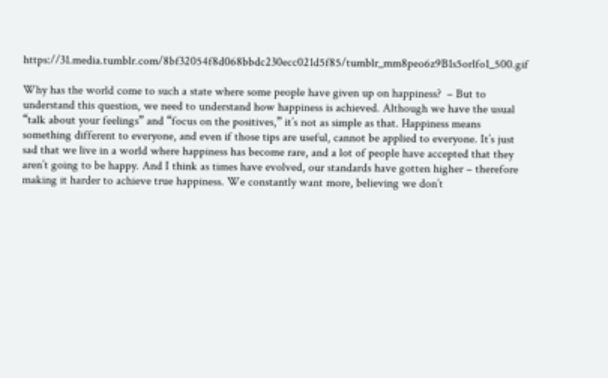https://31.media.tumblr.com/8bf32054f8d068bbdc230ecc021d5f85/tumblr_mm8peo6z9B1s5orlfo1_500.gif

Why has the world come to such a state where some people have given up on happiness?  – But to understand this question, we need to understand how happiness is achieved. Although we have the usual “talk about your feelings” and “focus on the positives,” it’s not as simple as that. Happiness means something different to everyone, and even if those tips are useful, cannot be applied to everyone. It’s just sad that we live in a world where happiness has become rare, and a lot of people have accepted that they aren’t going to be happy. And I think as times have evolved, our standards have gotten higher – therefore making it harder to achieve true happiness. We constantly want more, believing we don’t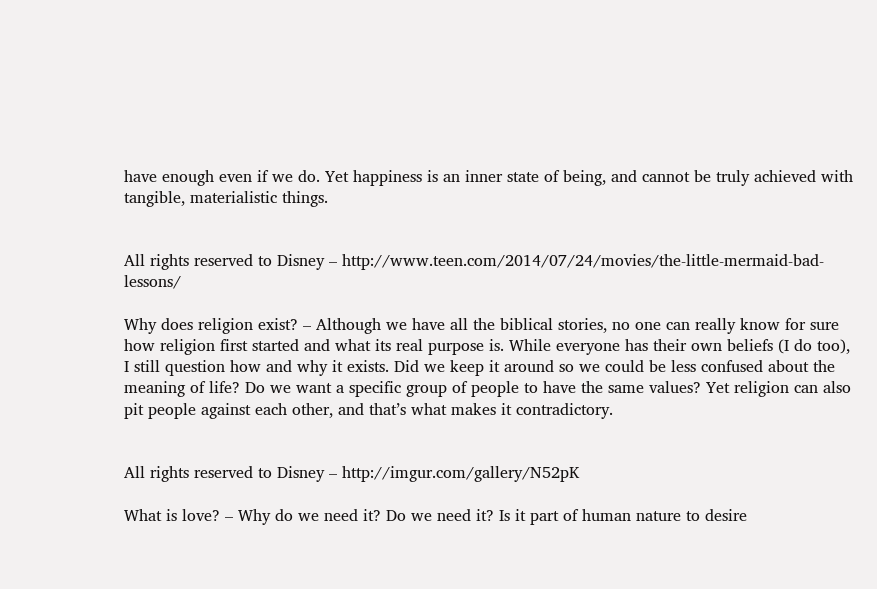have enough even if we do. Yet happiness is an inner state of being, and cannot be truly achieved with tangible, materialistic things.


All rights reserved to Disney – http://www.teen.com/2014/07/24/movies/the-little-mermaid-bad-lessons/

Why does religion exist? – Although we have all the biblical stories, no one can really know for sure how religion first started and what its real purpose is. While everyone has their own beliefs (I do too), I still question how and why it exists. Did we keep it around so we could be less confused about the meaning of life? Do we want a specific group of people to have the same values? Yet religion can also pit people against each other, and that’s what makes it contradictory.


All rights reserved to Disney – http://imgur.com/gallery/N52pK

What is love? – Why do we need it? Do we need it? Is it part of human nature to desire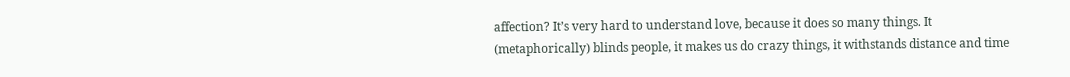affection? It’s very hard to understand love, because it does so many things. It (metaphorically) blinds people, it makes us do crazy things, it withstands distance and time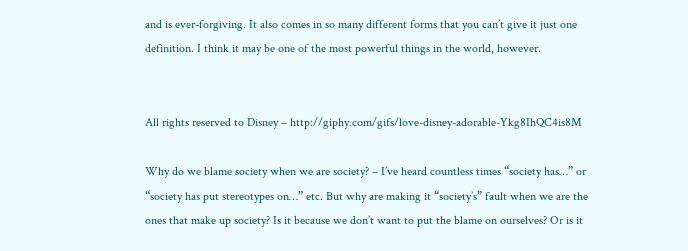and is ever-forgiving. It also comes in so many different forms that you can’t give it just one definition. I think it may be one of the most powerful things in the world, however.


All rights reserved to Disney – http://giphy.com/gifs/love-disney-adorable-Ykg8IhQC4is8M

Why do we blame society when we are society? – I’ve heard countless times “society has…” or “society has put stereotypes on…” etc. But why are making it “society’s” fault when we are the ones that make up society? Is it because we don’t want to put the blame on ourselves? Or is it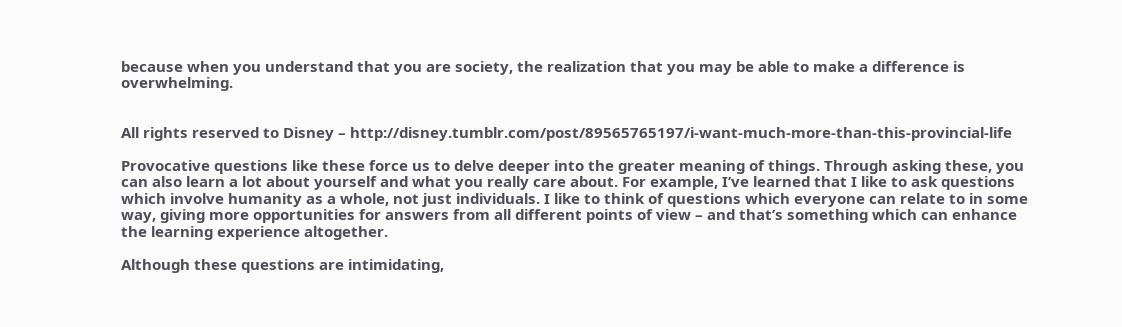because when you understand that you are society, the realization that you may be able to make a difference is overwhelming.


All rights reserved to Disney – http://disney.tumblr.com/post/89565765197/i-want-much-more-than-this-provincial-life

Provocative questions like these force us to delve deeper into the greater meaning of things. Through asking these, you can also learn a lot about yourself and what you really care about. For example, I’ve learned that I like to ask questions which involve humanity as a whole, not just individuals. I like to think of questions which everyone can relate to in some way, giving more opportunities for answers from all different points of view – and that’s something which can enhance the learning experience altogether.

Although these questions are intimidating,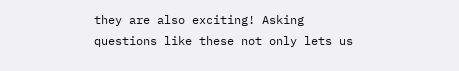they are also exciting! Asking questions like these not only lets us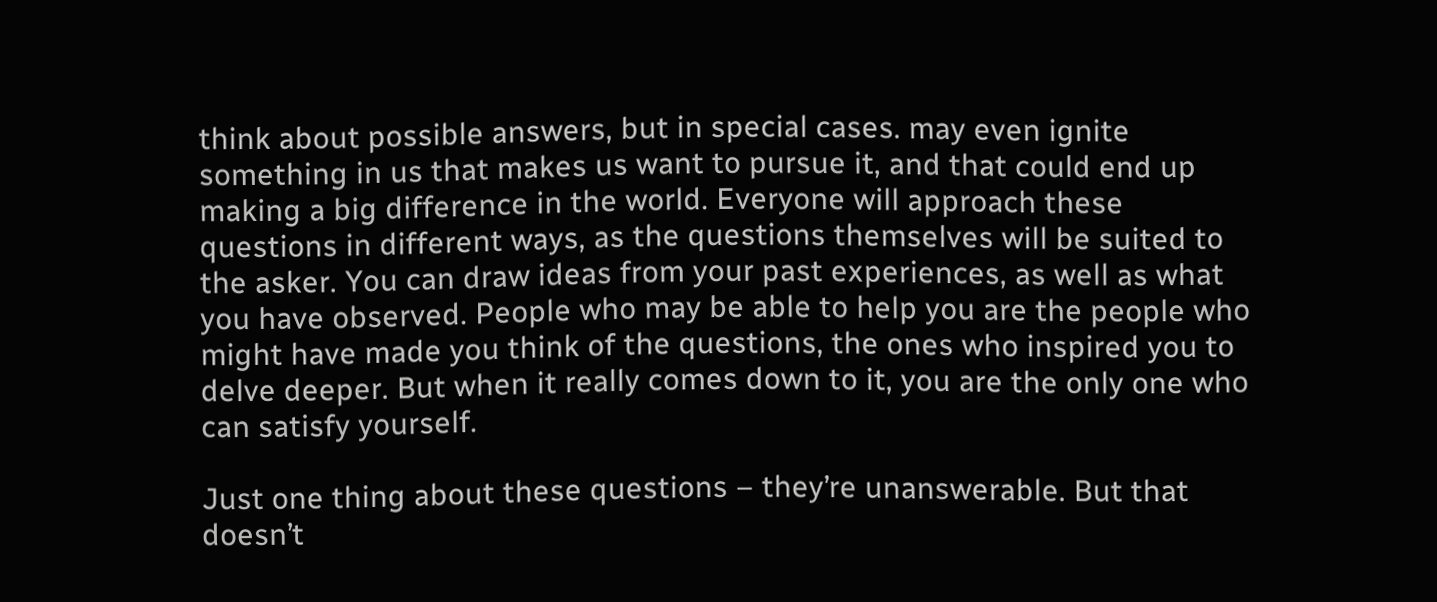think about possible answers, but in special cases. may even ignite something in us that makes us want to pursue it, and that could end up making a big difference in the world. Everyone will approach these questions in different ways, as the questions themselves will be suited to the asker. You can draw ideas from your past experiences, as well as what you have observed. People who may be able to help you are the people who might have made you think of the questions, the ones who inspired you to delve deeper. But when it really comes down to it, you are the only one who can satisfy yourself.

Just one thing about these questions – they’re unanswerable. But that doesn’t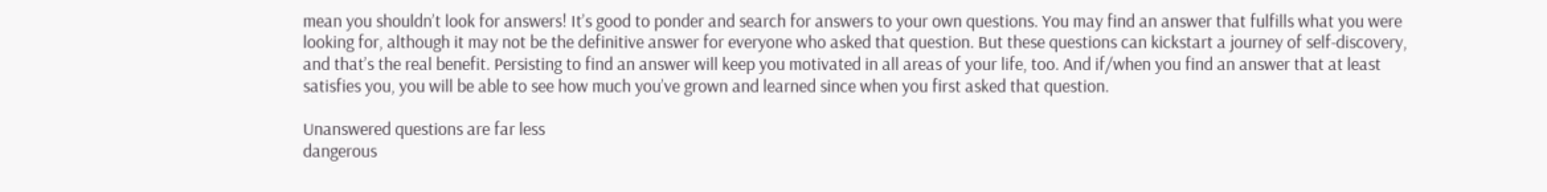mean you shouldn’t look for answers! It’s good to ponder and search for answers to your own questions. You may find an answer that fulfills what you were looking for, although it may not be the definitive answer for everyone who asked that question. But these questions can kickstart a journey of self-discovery, and that’s the real benefit. Persisting to find an answer will keep you motivated in all areas of your life, too. And if/when you find an answer that at least satisfies you, you will be able to see how much you’ve grown and learned since when you first asked that question.

Unanswered questions are far less
dangerous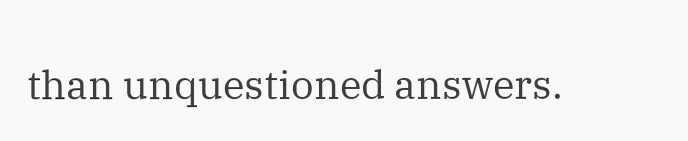than unquestioned answers.